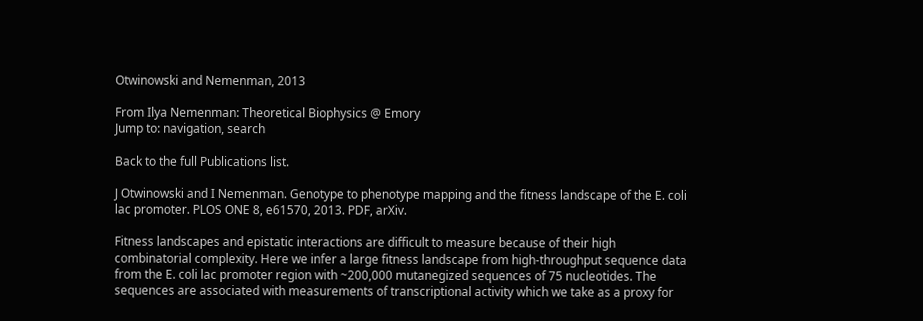Otwinowski and Nemenman, 2013

From Ilya Nemenman: Theoretical Biophysics @ Emory
Jump to: navigation, search

Back to the full Publications list.

J Otwinowski and I Nemenman. Genotype to phenotype mapping and the fitness landscape of the E. coli lac promoter. PLOS ONE 8, e61570, 2013. PDF, arXiv.

Fitness landscapes and epistatic interactions are difficult to measure because of their high combinatorial complexity. Here we infer a large fitness landscape from high-throughput sequence data from the E. coli lac promoter region with ~200,000 mutanegized sequences of 75 nucleotides. The sequences are associated with measurements of transcriptional activity which we take as a proxy for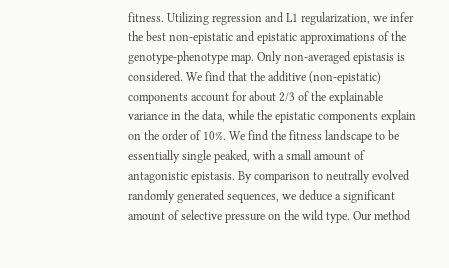fitness. Utilizing regression and L1 regularization, we infer the best non-epistatic and epistatic approximations of the genotype-phenotype map. Only non-averaged epistasis is considered. We find that the additive (non-epistatic) components account for about 2/3 of the explainable variance in the data, while the epistatic components explain on the order of 10%. We find the fitness landscape to be essentially single peaked, with a small amount of antagonistic epistasis. By comparison to neutrally evolved randomly generated sequences, we deduce a significant amount of selective pressure on the wild type. Our method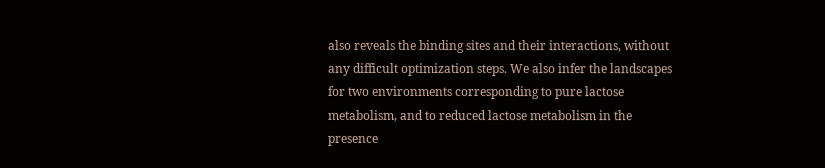also reveals the binding sites and their interactions, without any difficult optimization steps. We also infer the landscapes for two environments corresponding to pure lactose metabolism, and to reduced lactose metabolism in the presence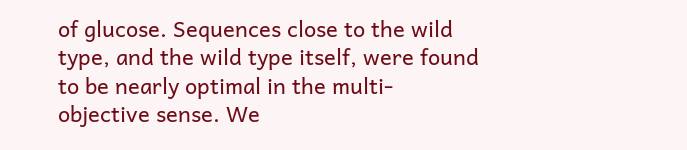of glucose. Sequences close to the wild type, and the wild type itself, were found to be nearly optimal in the multi-objective sense. We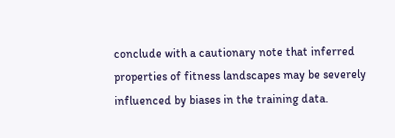conclude with a cautionary note that inferred properties of fitness landscapes may be severely influenced by biases in the training data.